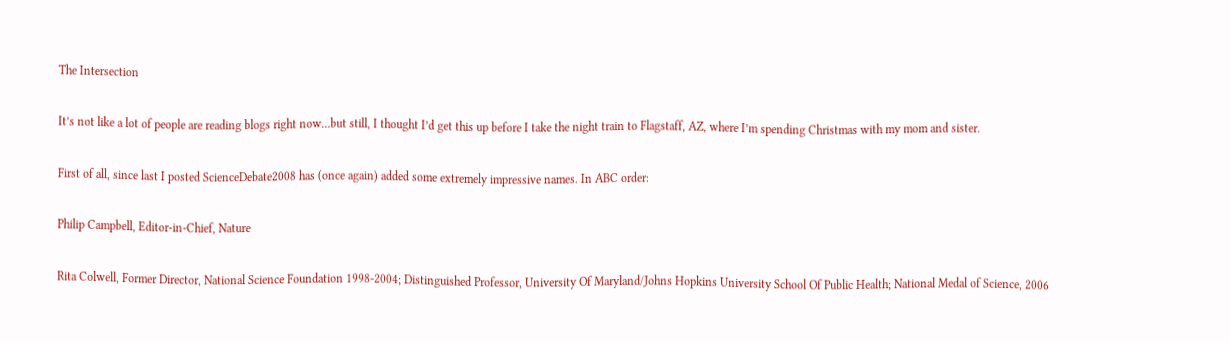The Intersection

It’s not like a lot of people are reading blogs right now…but still, I thought I’d get this up before I take the night train to Flagstaff, AZ, where I’m spending Christmas with my mom and sister.

First of all, since last I posted ScienceDebate2008 has (once again) added some extremely impressive names. In ABC order:

Philip Campbell, Editor-in-Chief, Nature

Rita Colwell, Former Director, National Science Foundation 1998-2004; Distinguished Professor, University Of Maryland/Johns Hopkins University School Of Public Health; National Medal of Science, 2006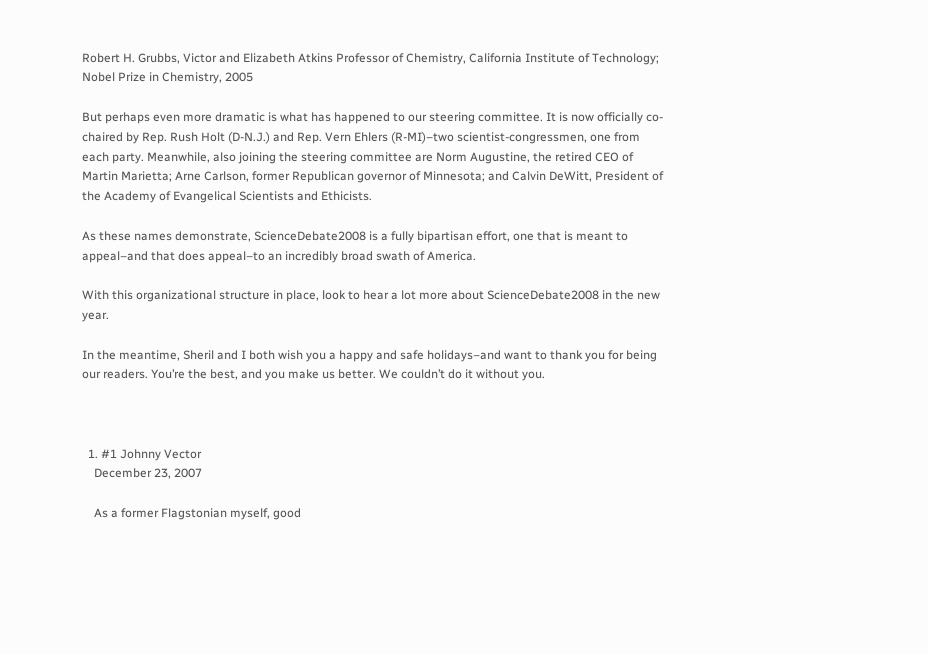Robert H. Grubbs, Victor and Elizabeth Atkins Professor of Chemistry, California Institute of Technology; Nobel Prize in Chemistry, 2005

But perhaps even more dramatic is what has happened to our steering committee. It is now officially co-chaired by Rep. Rush Holt (D-N.J.) and Rep. Vern Ehlers (R-MI)–two scientist-congressmen, one from each party. Meanwhile, also joining the steering committee are Norm Augustine, the retired CEO of Martin Marietta; Arne Carlson, former Republican governor of Minnesota; and Calvin DeWitt, President of the Academy of Evangelical Scientists and Ethicists.

As these names demonstrate, ScienceDebate2008 is a fully bipartisan effort, one that is meant to appeal–and that does appeal–to an incredibly broad swath of America.

With this organizational structure in place, look to hear a lot more about ScienceDebate2008 in the new year.

In the meantime, Sheril and I both wish you a happy and safe holidays–and want to thank you for being our readers. You’re the best, and you make us better. We couldn’t do it without you.



  1. #1 Johnny Vector
    December 23, 2007

    As a former Flagstonian myself, good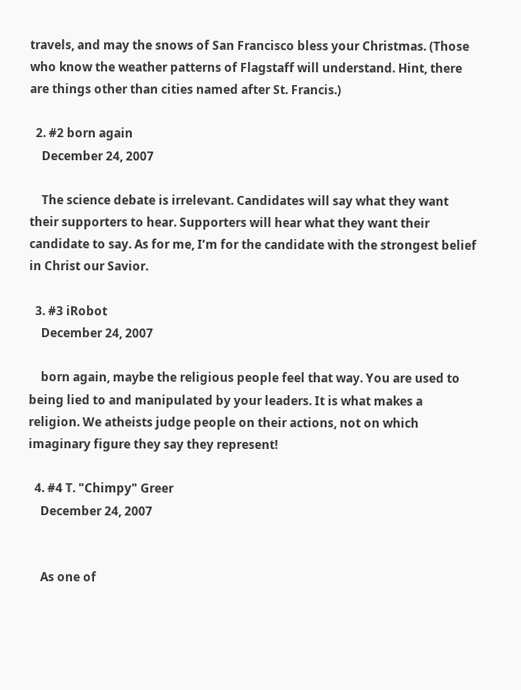travels, and may the snows of San Francisco bless your Christmas. (Those who know the weather patterns of Flagstaff will understand. Hint, there are things other than cities named after St. Francis.)

  2. #2 born again
    December 24, 2007

    The science debate is irrelevant. Candidates will say what they want their supporters to hear. Supporters will hear what they want their candidate to say. As for me, I’m for the candidate with the strongest belief in Christ our Savior.

  3. #3 iRobot
    December 24, 2007

    born again, maybe the religious people feel that way. You are used to being lied to and manipulated by your leaders. It is what makes a religion. We atheists judge people on their actions, not on which imaginary figure they say they represent!

  4. #4 T. "Chimpy" Greer
    December 24, 2007


    As one of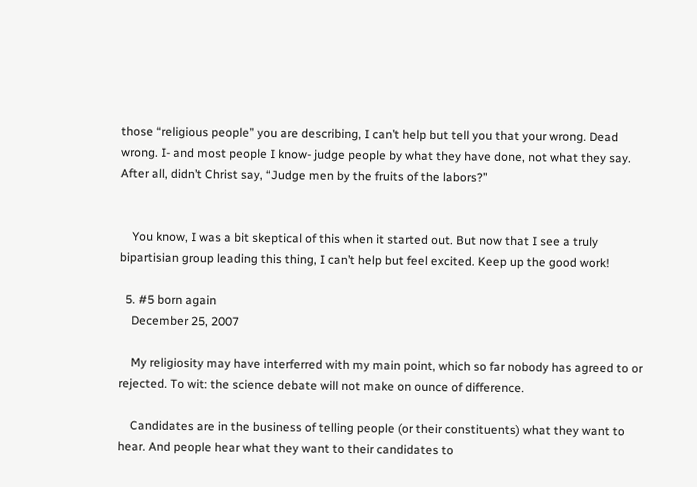those “religious people” you are describing, I can’t help but tell you that your wrong. Dead wrong. I- and most people I know- judge people by what they have done, not what they say. After all, didn’t Christ say, “Judge men by the fruits of the labors?”


    You know, I was a bit skeptical of this when it started out. But now that I see a truly bipartisian group leading this thing, I can’t help but feel excited. Keep up the good work!

  5. #5 born again
    December 25, 2007

    My religiosity may have interferred with my main point, which so far nobody has agreed to or rejected. To wit: the science debate will not make on ounce of difference.

    Candidates are in the business of telling people (or their constituents) what they want to hear. And people hear what they want to their candidates to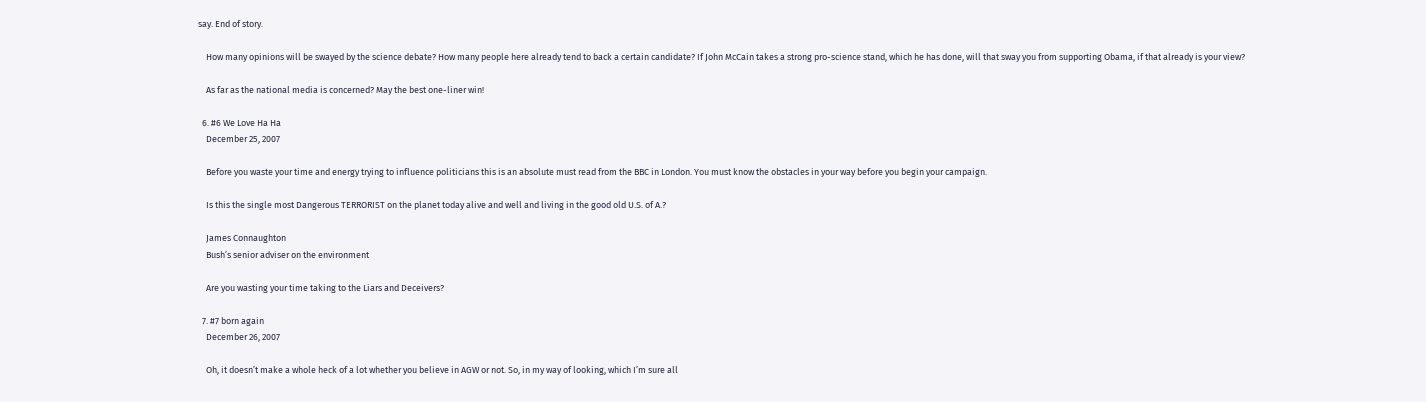say. End of story.

    How many opinions will be swayed by the science debate? How many people here already tend to back a certain candidate? If John McCain takes a strong pro-science stand, which he has done, will that sway you from supporting Obama, if that already is your view?

    As far as the national media is concerned? May the best one-liner win!

  6. #6 We Love Ha Ha
    December 25, 2007

    Before you waste your time and energy trying to influence politicians this is an absolute must read from the BBC in London. You must know the obstacles in your way before you begin your campaign.

    Is this the single most Dangerous TERRORIST on the planet today alive and well and living in the good old U.S. of A.?

    James Connaughton
    Bush’s senior adviser on the environment

    Are you wasting your time taking to the Liars and Deceivers?

  7. #7 born again
    December 26, 2007

    Oh, it doesn’t make a whole heck of a lot whether you believe in AGW or not. So, in my way of looking, which I’m sure all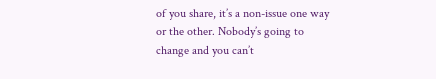of you share, it’s a non-issue one way or the other. Nobody’s going to change and you can’t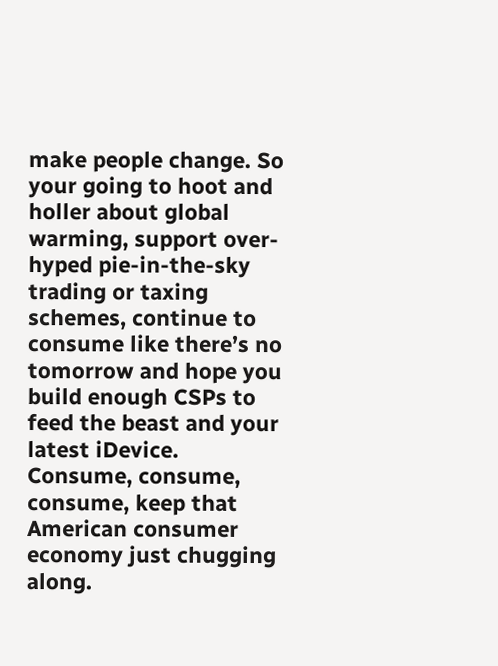make people change. So your going to hoot and holler about global warming, support over-hyped pie-in-the-sky trading or taxing schemes, continue to consume like there’s no tomorrow and hope you build enough CSPs to feed the beast and your latest iDevice. Consume, consume, consume, keep that American consumer economy just chugging along.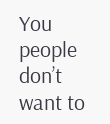You people don’t want to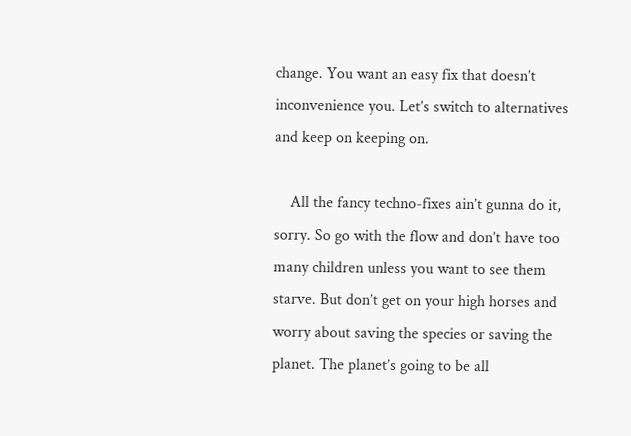change. You want an easy fix that doesn’t inconvenience you. Let’s switch to alternatives and keep on keeping on.

    All the fancy techno-fixes ain’t gunna do it, sorry. So go with the flow and don’t have too many children unless you want to see them starve. But don’t get on your high horses and worry about saving the species or saving the planet. The planet’s going to be all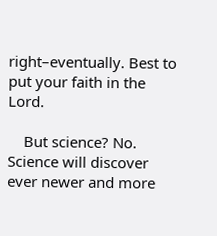right–eventually. Best to put your faith in the Lord.

    But science? No. Science will discover ever newer and more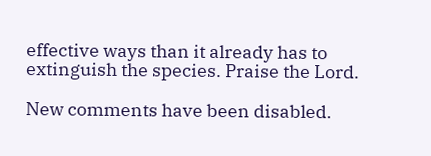effective ways than it already has to extinguish the species. Praise the Lord.

New comments have been disabled.